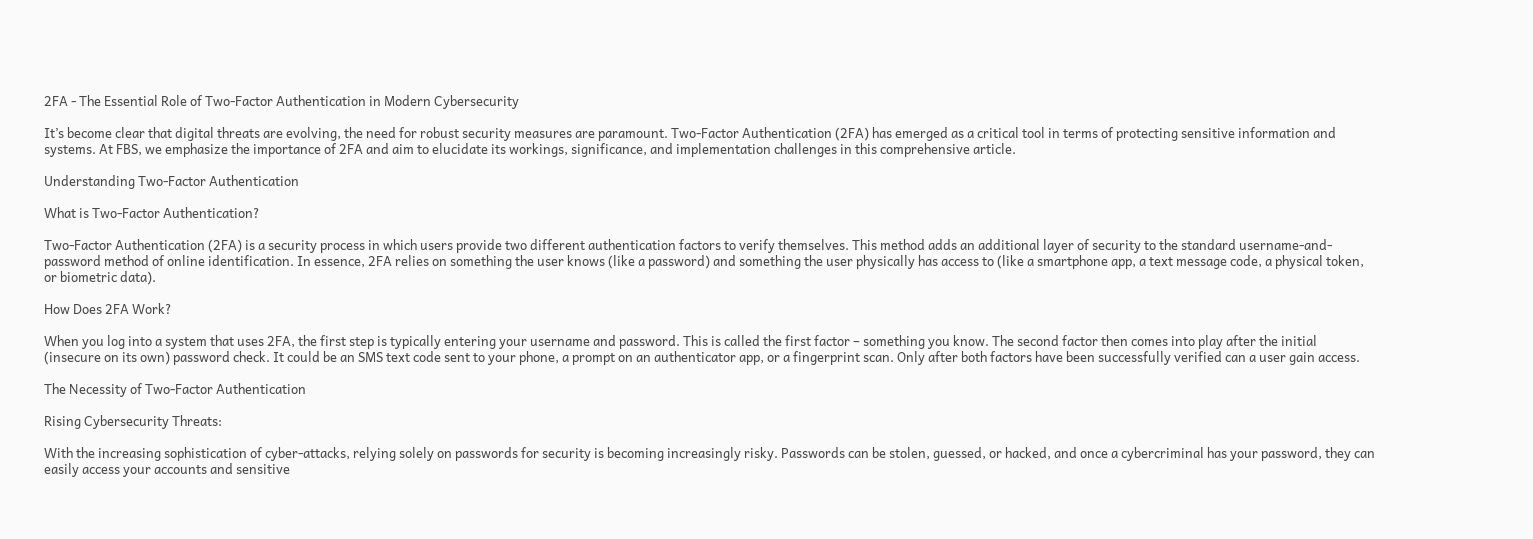2FA - The Essential Role of Two-Factor Authentication in Modern Cybersecurity

It’s become clear that digital threats are evolving, the need for robust security measures are paramount. Two-Factor Authentication (2FA) has emerged as a critical tool in terms of protecting sensitive information and systems. At FBS, we emphasize the importance of 2FA and aim to elucidate its workings, significance, and implementation challenges in this comprehensive article.

Understanding Two-Factor Authentication

What is Two-Factor Authentication?

Two-Factor Authentication (2FA) is a security process in which users provide two different authentication factors to verify themselves. This method adds an additional layer of security to the standard username-and-password method of online identification. In essence, 2FA relies on something the user knows (like a password) and something the user physically has access to (like a smartphone app, a text message code, a physical token, or biometric data).

How Does 2FA Work?

When you log into a system that uses 2FA, the first step is typically entering your username and password. This is called the first factor – something you know. The second factor then comes into play after the initial (insecure on its own) password check. It could be an SMS text code sent to your phone, a prompt on an authenticator app, or a fingerprint scan. Only after both factors have been successfully verified can a user gain access.

The Necessity of Two-Factor Authentication

Rising Cybersecurity Threats:

With the increasing sophistication of cyber-attacks, relying solely on passwords for security is becoming increasingly risky. Passwords can be stolen, guessed, or hacked, and once a cybercriminal has your password, they can easily access your accounts and sensitive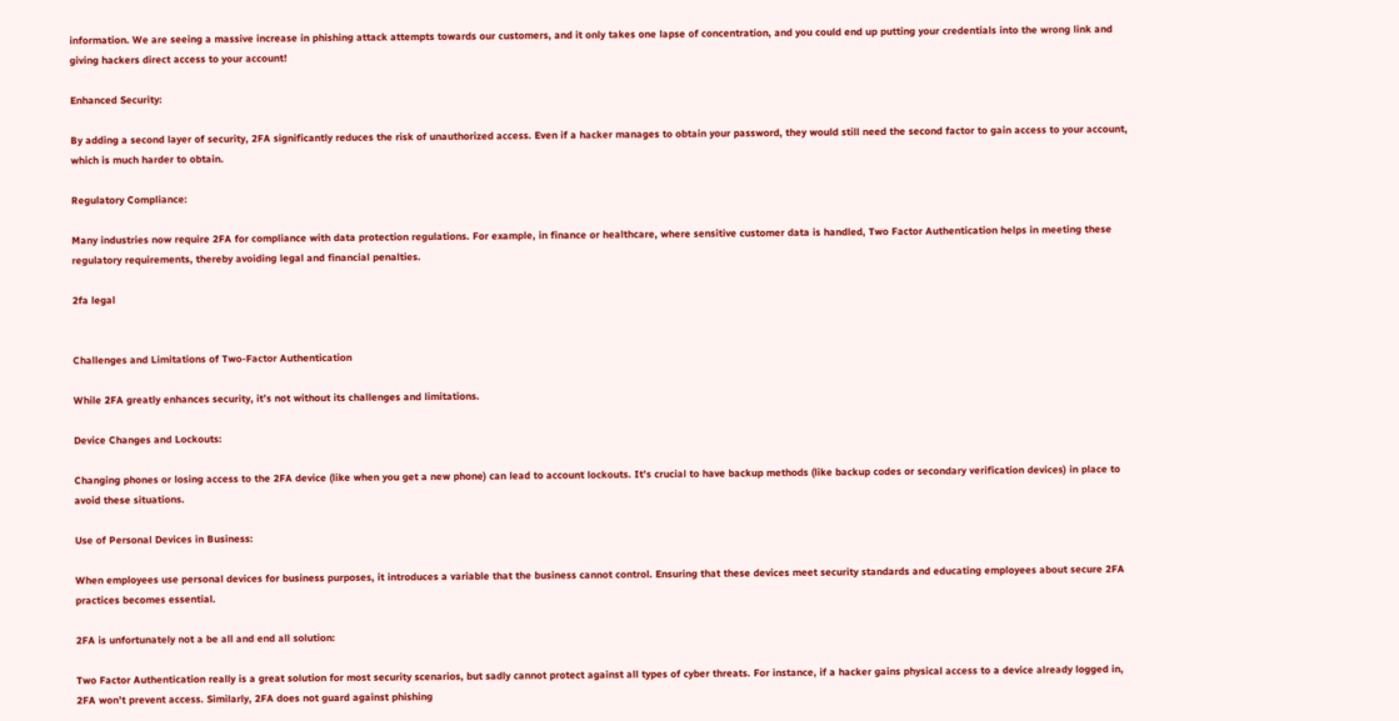information. We are seeing a massive increase in phishing attack attempts towards our customers, and it only takes one lapse of concentration, and you could end up putting your credentials into the wrong link and giving hackers direct access to your account!

Enhanced Security:

By adding a second layer of security, 2FA significantly reduces the risk of unauthorized access. Even if a hacker manages to obtain your password, they would still need the second factor to gain access to your account, which is much harder to obtain.

Regulatory Compliance:

Many industries now require 2FA for compliance with data protection regulations. For example, in finance or healthcare, where sensitive customer data is handled, Two Factor Authentication helps in meeting these regulatory requirements, thereby avoiding legal and financial penalties.

2fa legal


Challenges and Limitations of Two-Factor Authentication

While 2FA greatly enhances security, it’s not without its challenges and limitations.

Device Changes and Lockouts:

Changing phones or losing access to the 2FA device (like when you get a new phone) can lead to account lockouts. It’s crucial to have backup methods (like backup codes or secondary verification devices) in place to avoid these situations.

Use of Personal Devices in Business:

When employees use personal devices for business purposes, it introduces a variable that the business cannot control. Ensuring that these devices meet security standards and educating employees about secure 2FA practices becomes essential.

2FA is unfortunately not a be all and end all solution:

Two Factor Authentication really is a great solution for most security scenarios, but sadly cannot protect against all types of cyber threats. For instance, if a hacker gains physical access to a device already logged in, 2FA won’t prevent access. Similarly, 2FA does not guard against phishing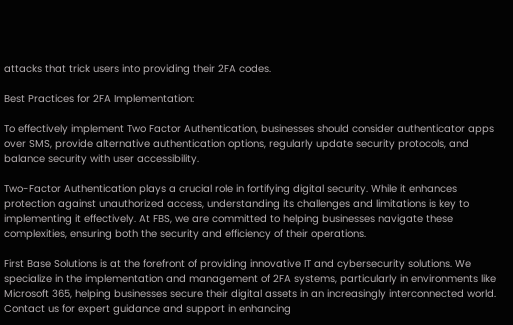attacks that trick users into providing their 2FA codes.

Best Practices for 2FA Implementation:

To effectively implement Two Factor Authentication, businesses should consider authenticator apps over SMS, provide alternative authentication options, regularly update security protocols, and balance security with user accessibility.

Two-Factor Authentication plays a crucial role in fortifying digital security. While it enhances protection against unauthorized access, understanding its challenges and limitations is key to implementing it effectively. At FBS, we are committed to helping businesses navigate these complexities, ensuring both the security and efficiency of their operations.

First Base Solutions is at the forefront of providing innovative IT and cybersecurity solutions. We specialize in the implementation and management of 2FA systems, particularly in environments like Microsoft 365, helping businesses secure their digital assets in an increasingly interconnected world. Contact us for expert guidance and support in enhancing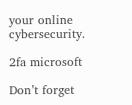your online cybersecurity.

2fa microsoft

Don’t forget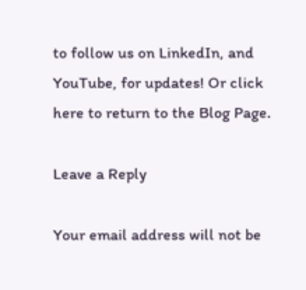to follow us on LinkedIn, and YouTube, for updates! Or click here to return to the Blog Page.

Leave a Reply

Your email address will not be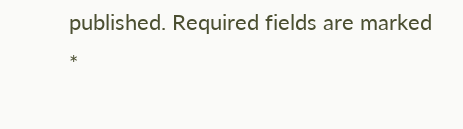published. Required fields are marked *